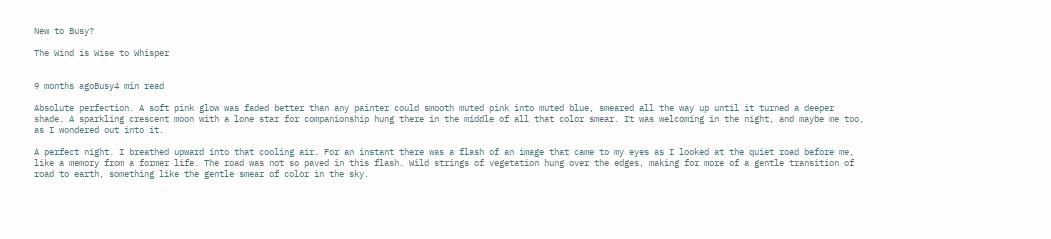New to Busy?

The Wind is Wise to Whisper


9 months agoBusy4 min read

Absolute perfection. A soft pink glow was faded better than any painter could smooth muted pink into muted blue, smeared all the way up until it turned a deeper shade. A sparkling crescent moon with a lone star for companionship hung there in the middle of all that color smear. It was welcoming in the night, and maybe me too, as I wondered out into it.

A perfect night. I breathed upward into that cooling air. For an instant there was a flash of an image that came to my eyes as I looked at the quiet road before me, like a memory from a former life. The road was not so paved in this flash. Wild strings of vegetation hung over the edges, making for more of a gentle transition of road to earth, something like the gentle smear of color in the sky.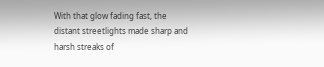With that glow fading fast, the distant streetlights made sharp and harsh streaks of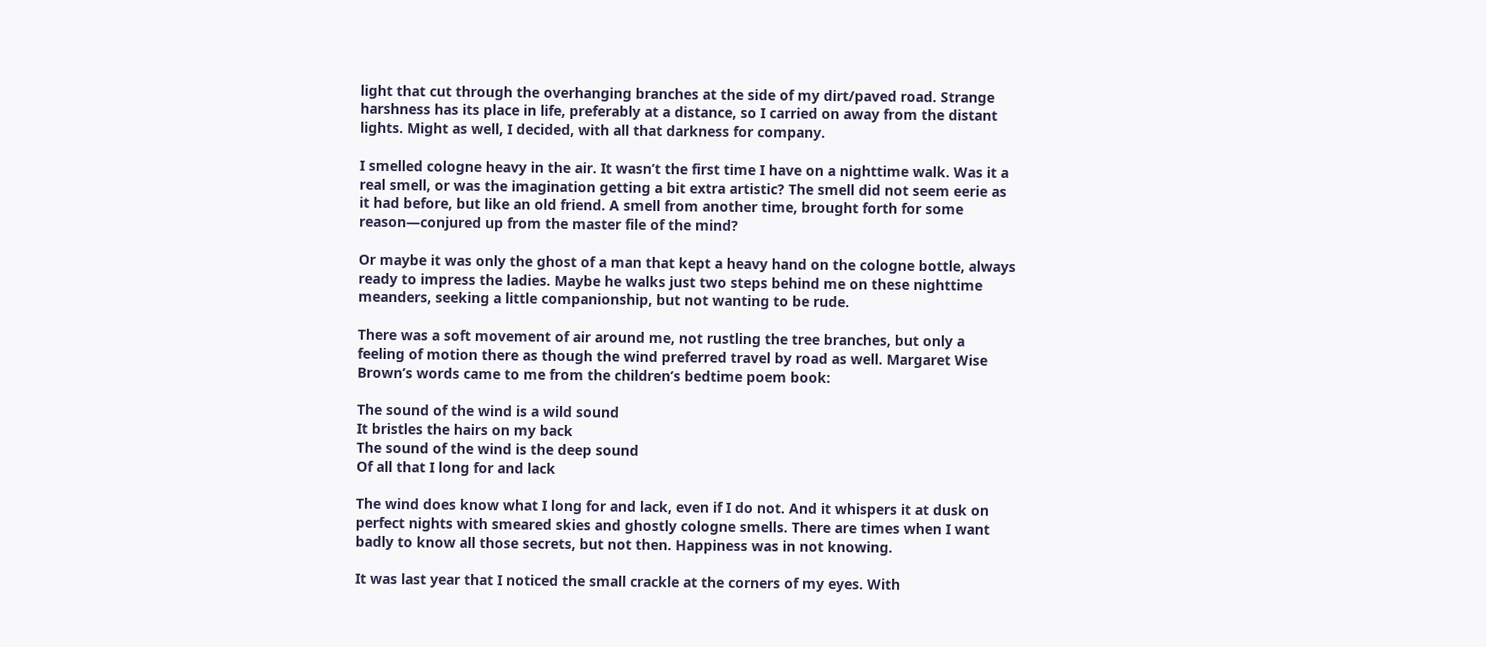light that cut through the overhanging branches at the side of my dirt/paved road. Strange harshness has its place in life, preferably at a distance, so I carried on away from the distant lights. Might as well, I decided, with all that darkness for company.

I smelled cologne heavy in the air. It wasn’t the first time I have on a nighttime walk. Was it a real smell, or was the imagination getting a bit extra artistic? The smell did not seem eerie as it had before, but like an old friend. A smell from another time, brought forth for some reason—conjured up from the master file of the mind?

Or maybe it was only the ghost of a man that kept a heavy hand on the cologne bottle, always ready to impress the ladies. Maybe he walks just two steps behind me on these nighttime meanders, seeking a little companionship, but not wanting to be rude.

There was a soft movement of air around me, not rustling the tree branches, but only a feeling of motion there as though the wind preferred travel by road as well. Margaret Wise Brown’s words came to me from the children’s bedtime poem book:

The sound of the wind is a wild sound
It bristles the hairs on my back
The sound of the wind is the deep sound
Of all that I long for and lack

The wind does know what I long for and lack, even if I do not. And it whispers it at dusk on perfect nights with smeared skies and ghostly cologne smells. There are times when I want badly to know all those secrets, but not then. Happiness was in not knowing.

It was last year that I noticed the small crackle at the corners of my eyes. With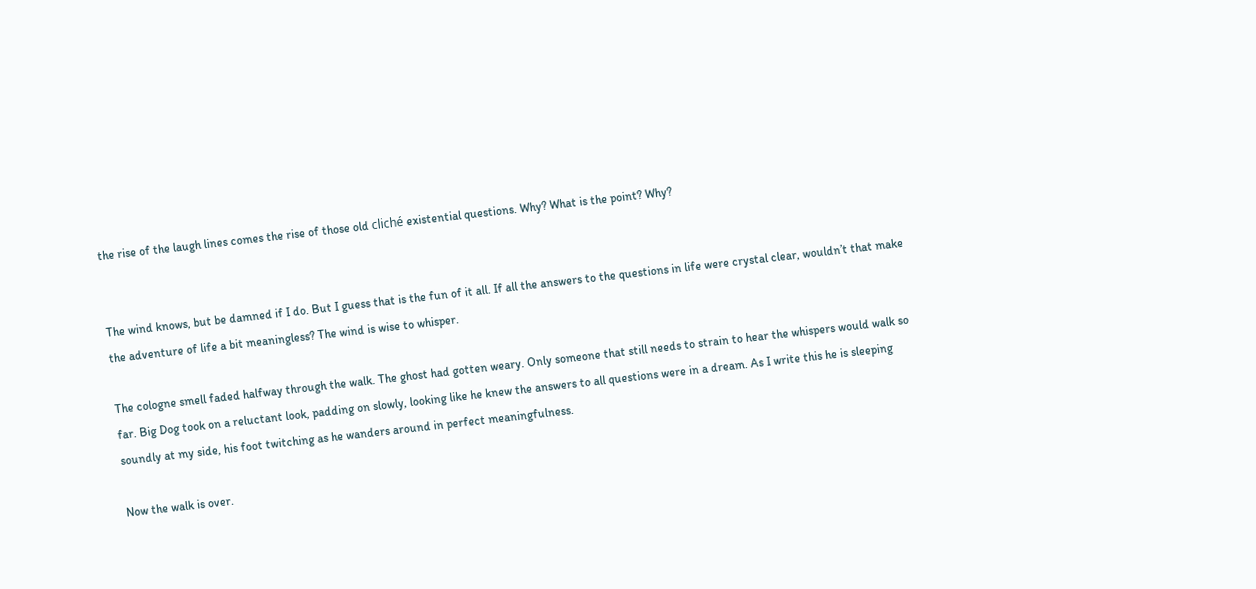the rise of the laugh lines comes the rise of those old cliché existential questions. Why? What is the point? Why?


The wind knows, but be damned if I do. But I guess that is the fun of it all. If all the answers to the questions in life were crystal clear, wouldn’t that make the adventure of life a bit meaningless? The wind is wise to whisper.

The cologne smell faded halfway through the walk. The ghost had gotten weary. Only someone that still needs to strain to hear the whispers would walk so far. Big Dog took on a reluctant look, padding on slowly, looking like he knew the answers to all questions were in a dream. As I write this he is sleeping soundly at my side, his foot twitching as he wanders around in perfect meaningfulness.

Now the walk is over.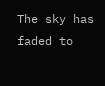The sky has faded to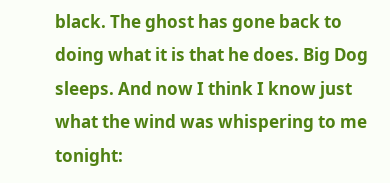black. The ghost has gone back to doing what it is that he does. Big Dog sleeps. And now I think I know just what the wind was whispering to me tonight: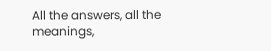All the answers, all the meanings,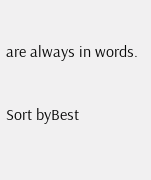are always in words.


Sort byBest